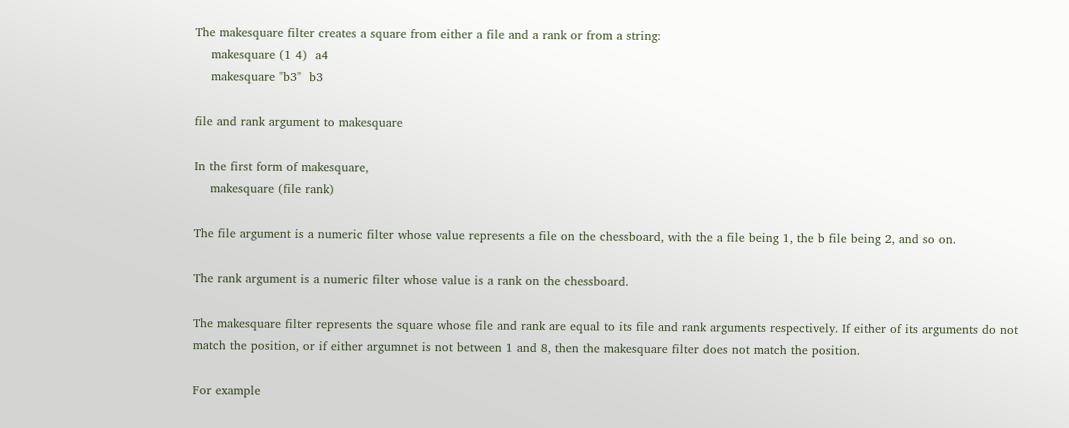The makesquare filter creates a square from either a file and a rank or from a string:
    makesquare (1 4)  a4
    makesquare "b3"  b3

file and rank argument to makesquare

In the first form of makesquare,
    makesquare (file rank)

The file argument is a numeric filter whose value represents a file on the chessboard, with the a file being 1, the b file being 2, and so on.

The rank argument is a numeric filter whose value is a rank on the chessboard.

The makesquare filter represents the square whose file and rank are equal to its file and rank arguments respectively. If either of its arguments do not match the position, or if either argumnet is not between 1 and 8, then the makesquare filter does not match the position.

For example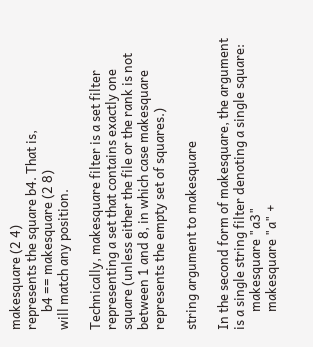makesquare (2 4)
represents the square b4. That is,
      b4 == makesquare (2 8)
will match any position.

Technically, makesquare filter is a set filter representing a set that contains exactly one square (unless either the file or the rank is not between 1 and 8, in which case makesquare represents the empty set of squares.)

string argument to makesquare

In the second form of makesquare, the argument is a single string filter denoting a single square:
      makesquare "a3"
      makesquare "a" +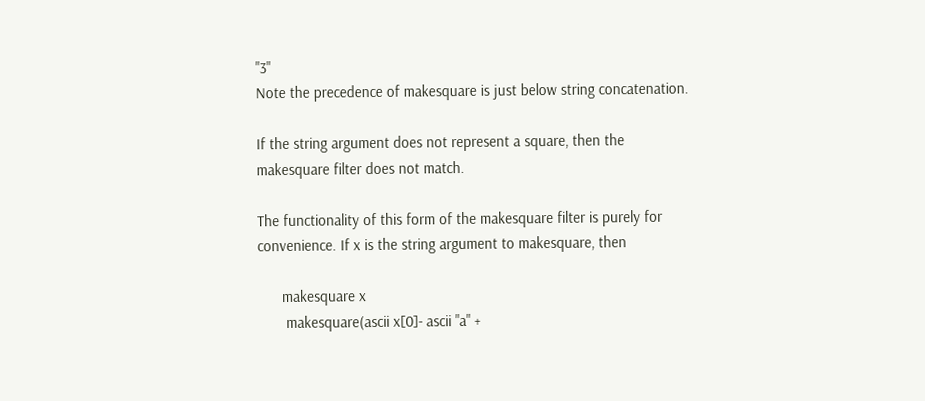"3"
Note the precedence of makesquare is just below string concatenation.

If the string argument does not represent a square, then the makesquare filter does not match.

The functionality of this form of the makesquare filter is purely for convenience. If x is the string argument to makesquare, then

      makesquare x
       makesquare(ascii x[0]- ascii "a" +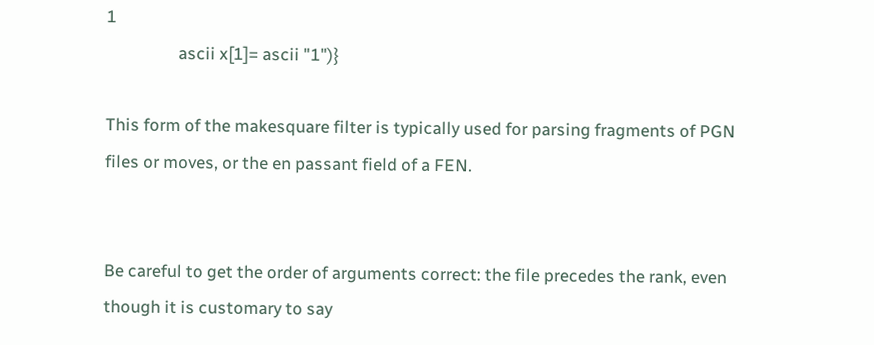1
                  ascii x[1]= ascii "1")}

This form of the makesquare filter is typically used for parsing fragments of PGN files or moves, or the en passant field of a FEN.


Be careful to get the order of arguments correct: the file precedes the rank, even though it is customary to say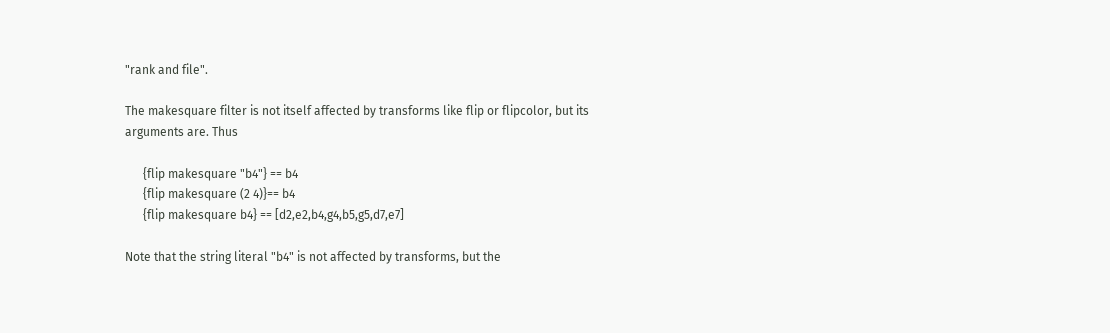"rank and file".

The makesquare filter is not itself affected by transforms like flip or flipcolor, but its arguments are. Thus

      {flip makesquare "b4"} == b4
      {flip makesquare (2 4)}== b4
      {flip makesquare b4} == [d2,e2,b4,g4,b5,g5,d7,e7]

Note that the string literal "b4" is not affected by transforms, but the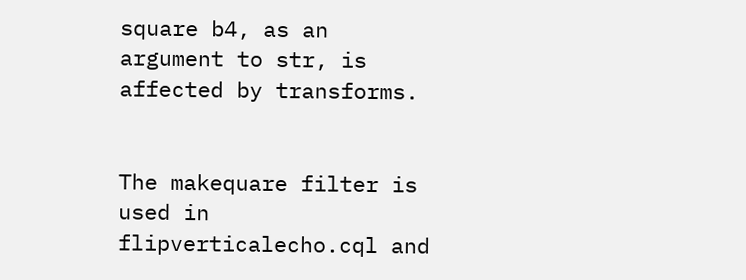square b4, as an argument to str, is affected by transforms.


The makequare filter is used in flipverticalecho.cql and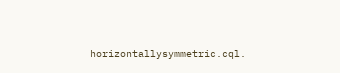horizontallysymmetric.cql.